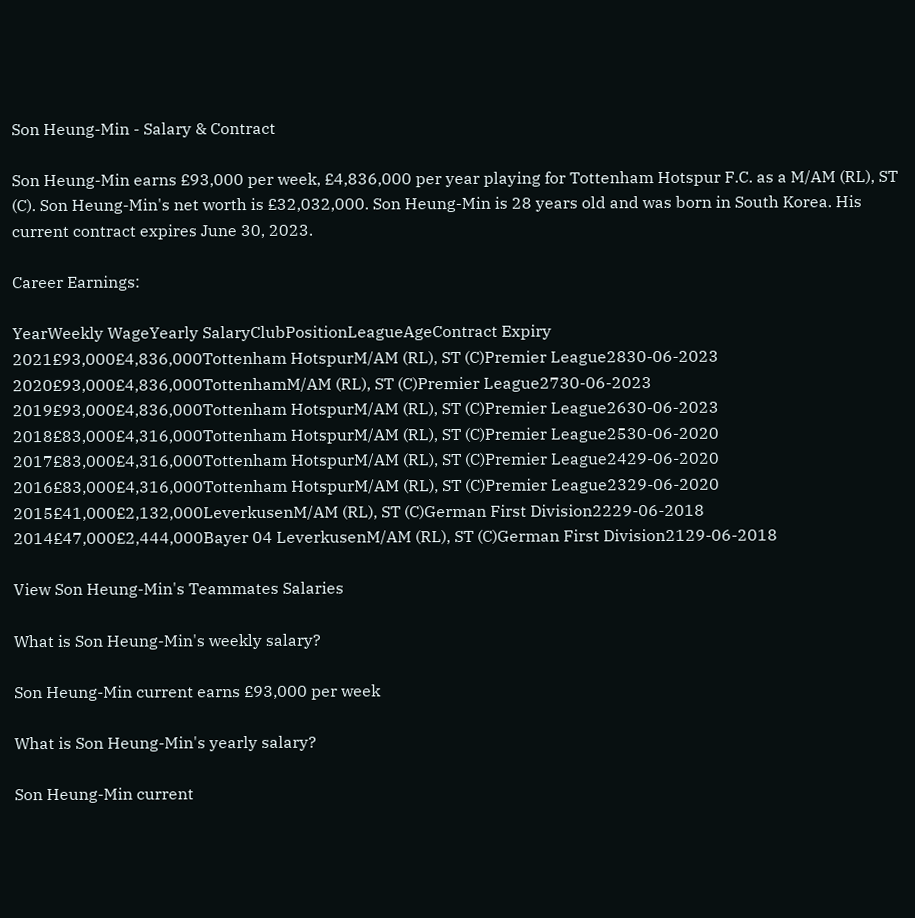Son Heung-Min - Salary & Contract

Son Heung-Min earns £93,000 per week, £4,836,000 per year playing for Tottenham Hotspur F.C. as a M/AM (RL), ST (C). Son Heung-Min's net worth is £32,032,000. Son Heung-Min is 28 years old and was born in South Korea. His current contract expires June 30, 2023.

Career Earnings:

YearWeekly WageYearly SalaryClubPositionLeagueAgeContract Expiry
2021£93,000£4,836,000Tottenham HotspurM/AM (RL), ST (C)Premier League2830-06-2023
2020£93,000£4,836,000TottenhamM/AM (RL), ST (C)Premier League2730-06-2023
2019£93,000£4,836,000Tottenham HotspurM/AM (RL), ST (C)Premier League2630-06-2023
2018£83,000£4,316,000Tottenham HotspurM/AM (RL), ST (C)Premier League2530-06-2020
2017£83,000£4,316,000Tottenham HotspurM/AM (RL), ST (C)Premier League2429-06-2020
2016£83,000£4,316,000Tottenham HotspurM/AM (RL), ST (C)Premier League2329-06-2020
2015£41,000£2,132,000LeverkusenM/AM (RL), ST (C)German First Division2229-06-2018
2014£47,000£2,444,000Bayer 04 LeverkusenM/AM (RL), ST (C)German First Division2129-06-2018

View Son Heung-Min's Teammates Salaries

What is Son Heung-Min's weekly salary?

Son Heung-Min current earns £93,000 per week

What is Son Heung-Min's yearly salary?

Son Heung-Min current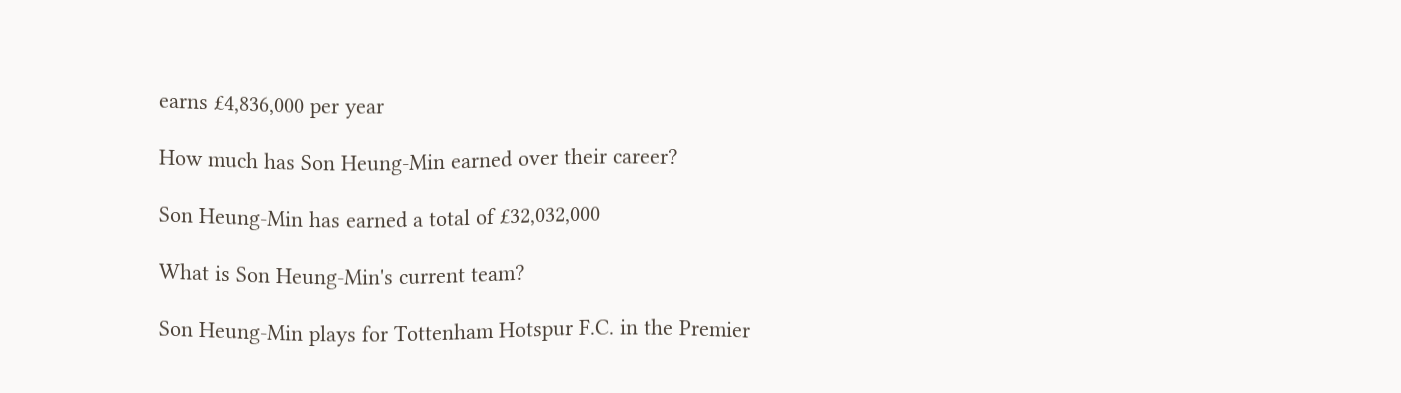earns £4,836,000 per year

How much has Son Heung-Min earned over their career?

Son Heung-Min has earned a total of £32,032,000

What is Son Heung-Min's current team?

Son Heung-Min plays for Tottenham Hotspur F.C. in the Premier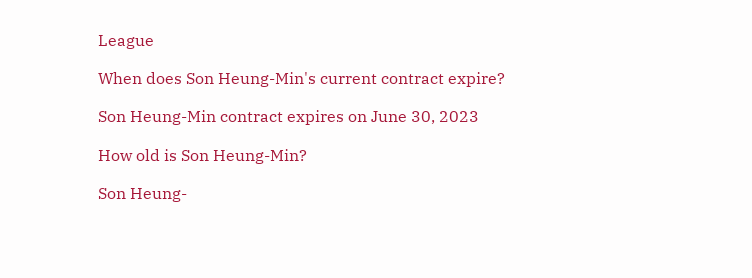League

When does Son Heung-Min's current contract expire?

Son Heung-Min contract expires on June 30, 2023

How old is Son Heung-Min?

Son Heung-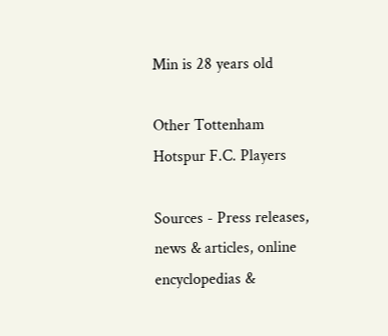Min is 28 years old

Other Tottenham Hotspur F.C. Players

Sources - Press releases, news & articles, online encyclopedias &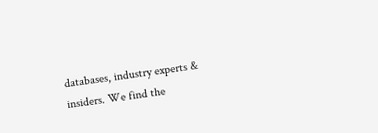databases, industry experts & insiders. We find the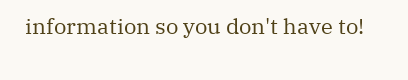information so you don't have to!